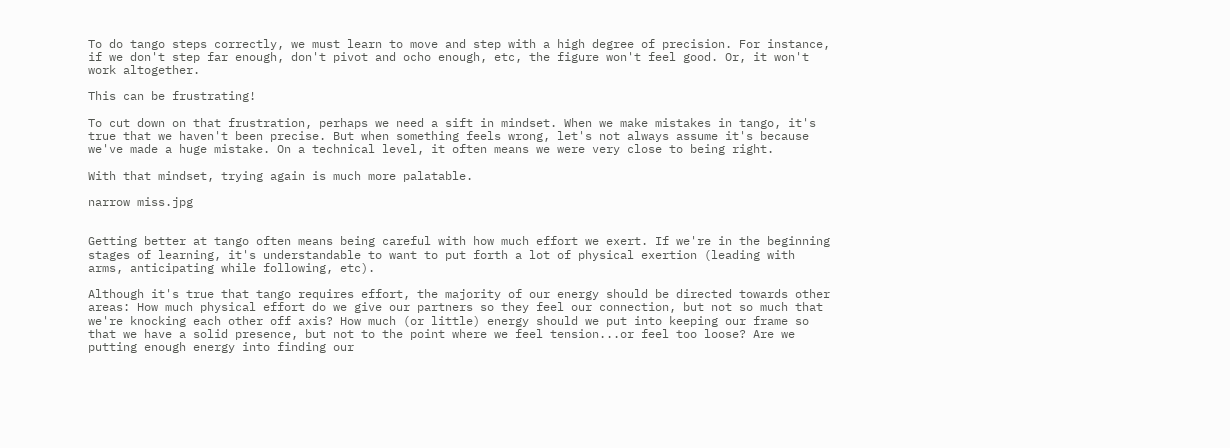To do tango steps correctly, we must learn to move and step with a high degree of precision. For instance, if we don't step far enough, don't pivot and ocho enough, etc, the figure won't feel good. Or, it won't work altogether.

This can be frustrating!

To cut down on that frustration, perhaps we need a sift in mindset. When we make mistakes in tango, it's true that we haven't been precise. But when something feels wrong, let's not always assume it's because we've made a huge mistake. On a technical level, it often means we were very close to being right.

With that mindset, trying again is much more palatable.

narrow miss.jpg


Getting better at tango often means being careful with how much effort we exert. If we're in the beginning stages of learning, it's understandable to want to put forth a lot of physical exertion (leading with arms, anticipating while following, etc).

Although it's true that tango requires effort, the majority of our energy should be directed towards other areas: How much physical effort do we give our partners so they feel our connection, but not so much that we're knocking each other off axis? How much (or little) energy should we put into keeping our frame so that we have a solid presence, but not to the point where we feel tension...or feel too loose? Are we putting enough energy into finding our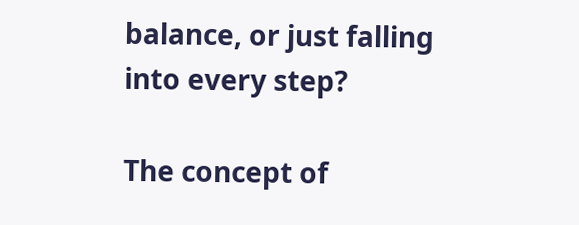balance, or just falling into every step?

The concept of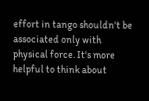effort in tango shouldn't be associated only with physical force. It's more helpful to think about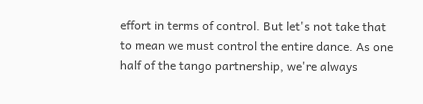effort in terms of control. But let's not take that to mean we must control the entire dance. As one half of the tango partnership, we're always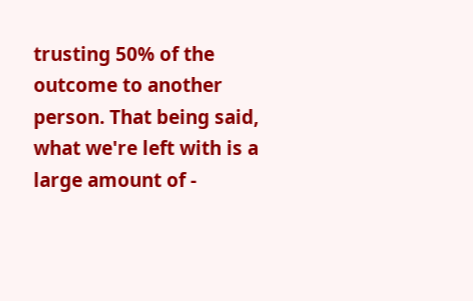trusting 50% of the outcome to another person. That being said, what we're left with is a large amount of -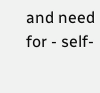and need for - self-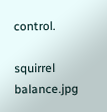control.

squirrel balance.jpg